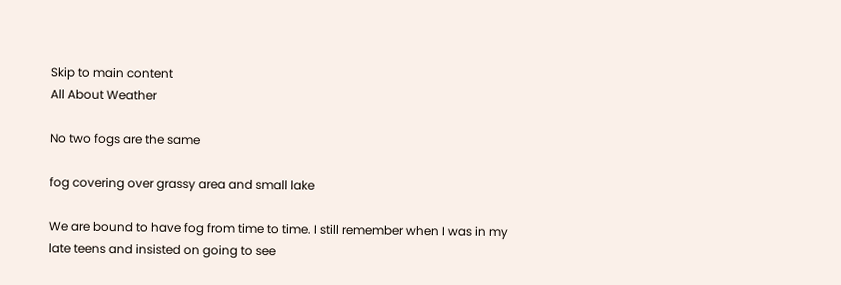Skip to main content
All About Weather

No two fogs are the same

fog covering over grassy area and small lake

We are bound to have fog from time to time. I still remember when I was in my late teens and insisted on going to see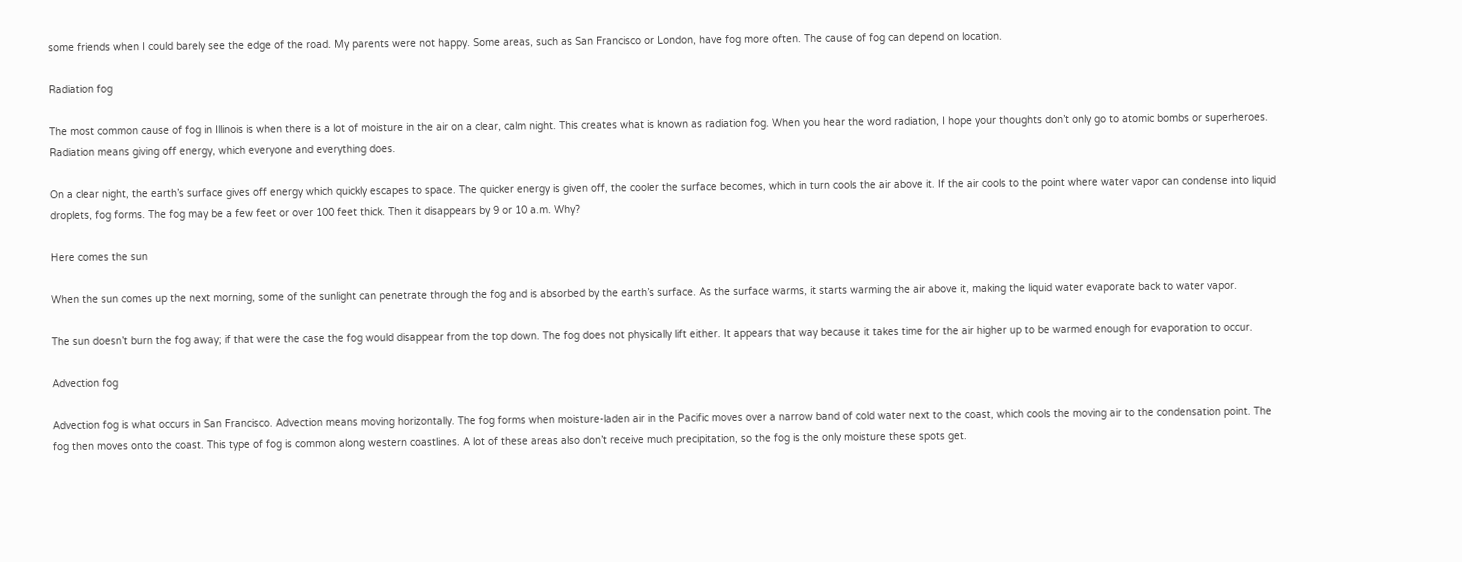some friends when I could barely see the edge of the road. My parents were not happy. Some areas, such as San Francisco or London, have fog more often. The cause of fog can depend on location.

Radiation fog

The most common cause of fog in Illinois is when there is a lot of moisture in the air on a clear, calm night. This creates what is known as radiation fog. When you hear the word radiation, I hope your thoughts don’t only go to atomic bombs or superheroes. Radiation means giving off energy, which everyone and everything does.

On a clear night, the earth’s surface gives off energy which quickly escapes to space. The quicker energy is given off, the cooler the surface becomes, which in turn cools the air above it. If the air cools to the point where water vapor can condense into liquid droplets, fog forms. The fog may be a few feet or over 100 feet thick. Then it disappears by 9 or 10 a.m. Why?

Here comes the sun

When the sun comes up the next morning, some of the sunlight can penetrate through the fog and is absorbed by the earth’s surface. As the surface warms, it starts warming the air above it, making the liquid water evaporate back to water vapor.

The sun doesn’t burn the fog away; if that were the case the fog would disappear from the top down. The fog does not physically lift either. It appears that way because it takes time for the air higher up to be warmed enough for evaporation to occur.

Advection fog

Advection fog is what occurs in San Francisco. Advection means moving horizontally. The fog forms when moisture-laden air in the Pacific moves over a narrow band of cold water next to the coast, which cools the moving air to the condensation point. The fog then moves onto the coast. This type of fog is common along western coastlines. A lot of these areas also don’t receive much precipitation, so the fog is the only moisture these spots get.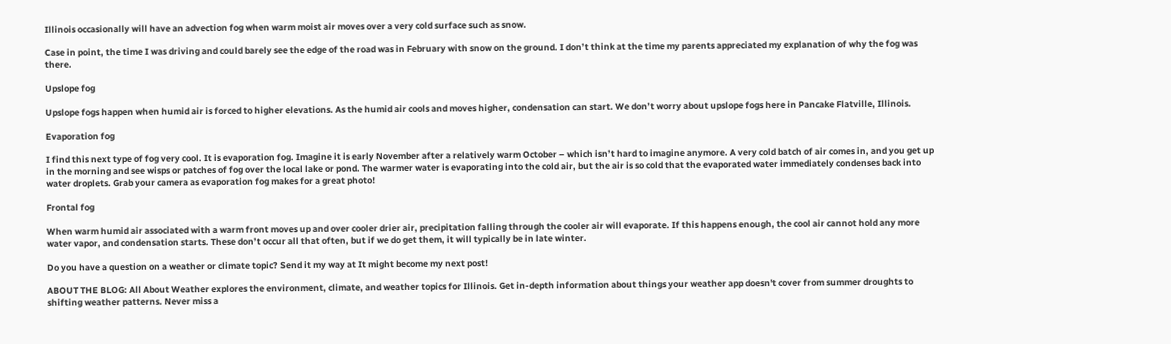Illinois occasionally will have an advection fog when warm moist air moves over a very cold surface such as snow.

Case in point, the time I was driving and could barely see the edge of the road was in February with snow on the ground. I don’t think at the time my parents appreciated my explanation of why the fog was there.

Upslope fog

Upslope fogs happen when humid air is forced to higher elevations. As the humid air cools and moves higher, condensation can start. We don’t worry about upslope fogs here in Pancake Flatville, Illinois.

Evaporation fog

I find this next type of fog very cool. It is evaporation fog. Imagine it is early November after a relatively warm October – which isn’t hard to imagine anymore. A very cold batch of air comes in, and you get up in the morning and see wisps or patches of fog over the local lake or pond. The warmer water is evaporating into the cold air, but the air is so cold that the evaporated water immediately condenses back into water droplets. Grab your camera as evaporation fog makes for a great photo!

Frontal fog

When warm humid air associated with a warm front moves up and over cooler drier air, precipitation falling through the cooler air will evaporate. If this happens enough, the cool air cannot hold any more water vapor, and condensation starts. These don’t occur all that often, but if we do get them, it will typically be in late winter.

Do you have a question on a weather or climate topic? Send it my way at It might become my next post!

ABOUT THE BLOG: All About Weather explores the environment, climate, and weather topics for Illinois. Get in-depth information about things your weather app doesn't cover from summer droughts to shifting weather patterns. Never miss a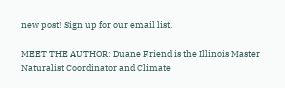new post! Sign up for our email list.

MEET THE AUTHOR: Duane Friend is the Illinois Master Naturalist Coordinator and Climate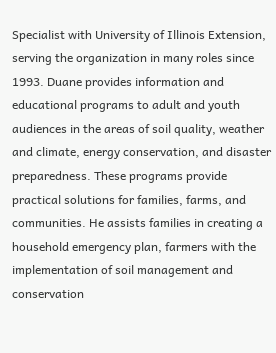Specialist with University of Illinois Extension, serving the organization in many roles since 1993. Duane provides information and educational programs to adult and youth audiences in the areas of soil quality, weather and climate, energy conservation, and disaster preparedness. These programs provide practical solutions for families, farms, and communities. He assists families in creating a household emergency plan, farmers with the implementation of soil management and conservation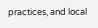practices, and local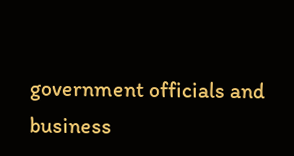government officials and business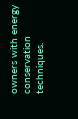owners with energy conservation techniques.